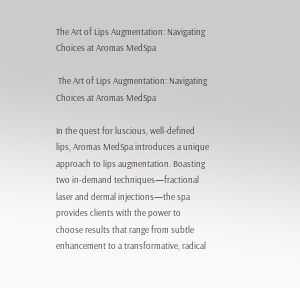The Art of Lips Augmentation: Navigating Choices at Aromas MedSpa

 The Art of Lips Augmentation: Navigating Choices at Aromas MedSpa

In the quest for luscious, well-defined lips, Aromas MedSpa introduces a unique approach to lips augmentation. Boasting two in-demand techniques—fractional laser and dermal injections—the spa provides clients with the power to choose results that range from subtle enhancement to a transformative, radical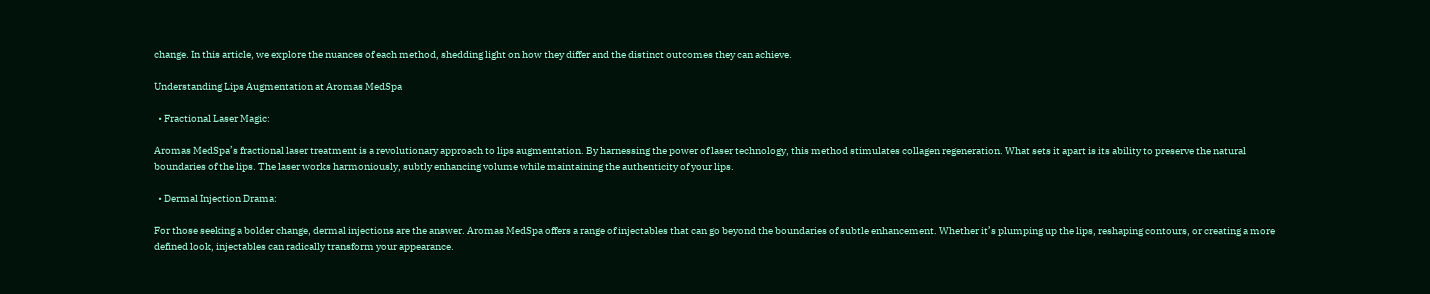change. In this article, we explore the nuances of each method, shedding light on how they differ and the distinct outcomes they can achieve.

Understanding Lips Augmentation at Aromas MedSpa

  • Fractional Laser Magic:

Aromas MedSpa’s fractional laser treatment is a revolutionary approach to lips augmentation. By harnessing the power of laser technology, this method stimulates collagen regeneration. What sets it apart is its ability to preserve the natural boundaries of the lips. The laser works harmoniously, subtly enhancing volume while maintaining the authenticity of your lips.

  • Dermal Injection Drama:

For those seeking a bolder change, dermal injections are the answer. Aromas MedSpa offers a range of injectables that can go beyond the boundaries of subtle enhancement. Whether it’s plumping up the lips, reshaping contours, or creating a more defined look, injectables can radically transform your appearance.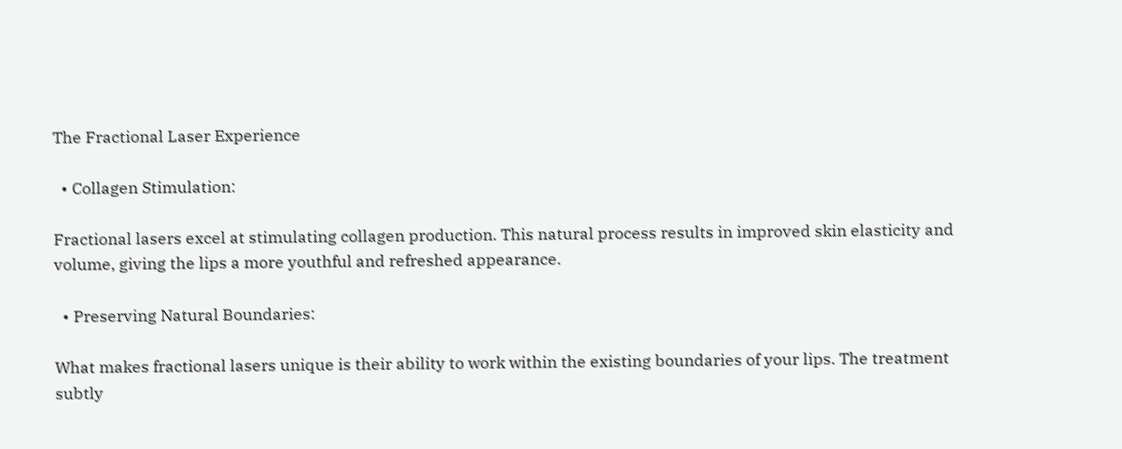The Fractional Laser Experience

  • Collagen Stimulation:

Fractional lasers excel at stimulating collagen production. This natural process results in improved skin elasticity and volume, giving the lips a more youthful and refreshed appearance.

  • Preserving Natural Boundaries:

What makes fractional lasers unique is their ability to work within the existing boundaries of your lips. The treatment subtly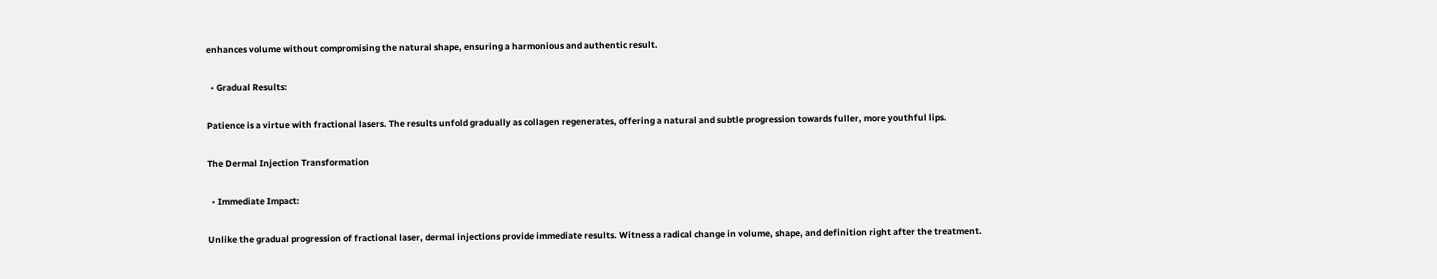enhances volume without compromising the natural shape, ensuring a harmonious and authentic result.

  • Gradual Results:

Patience is a virtue with fractional lasers. The results unfold gradually as collagen regenerates, offering a natural and subtle progression towards fuller, more youthful lips.

The Dermal Injection Transformation

  • Immediate Impact:

Unlike the gradual progression of fractional laser, dermal injections provide immediate results. Witness a radical change in volume, shape, and definition right after the treatment.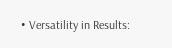• Versatility in Results: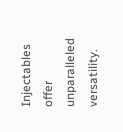Injectables offer unparalleled versatility.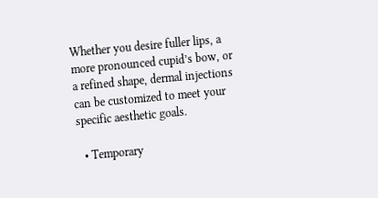Whether you desire fuller lips, a more pronounced cupid’s bow, or a refined shape, dermal injections can be customized to meet your specific aesthetic goals.

  • Temporary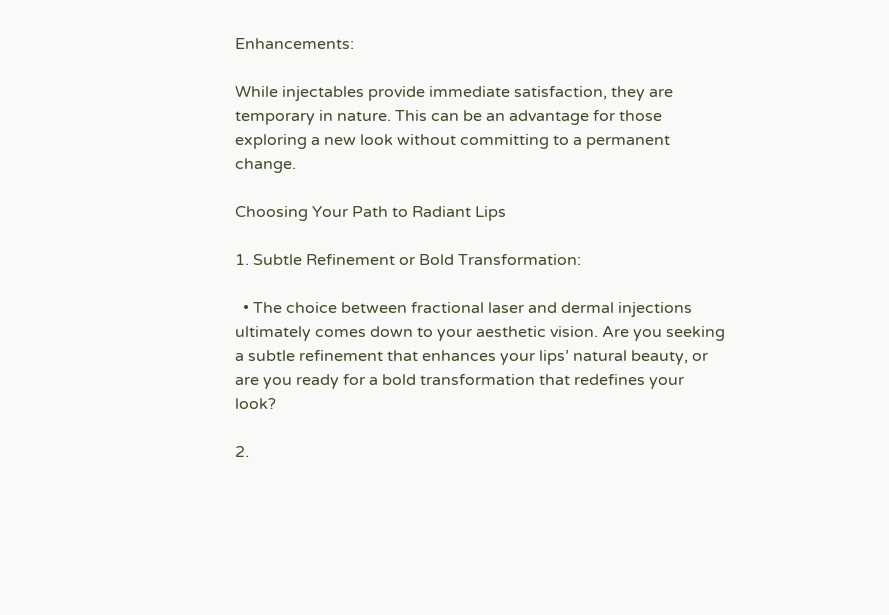Enhancements:

While injectables provide immediate satisfaction, they are temporary in nature. This can be an advantage for those exploring a new look without committing to a permanent change.

Choosing Your Path to Radiant Lips

1. Subtle Refinement or Bold Transformation:

  • The choice between fractional laser and dermal injections ultimately comes down to your aesthetic vision. Are you seeking a subtle refinement that enhances your lips’ natural beauty, or are you ready for a bold transformation that redefines your look?

2.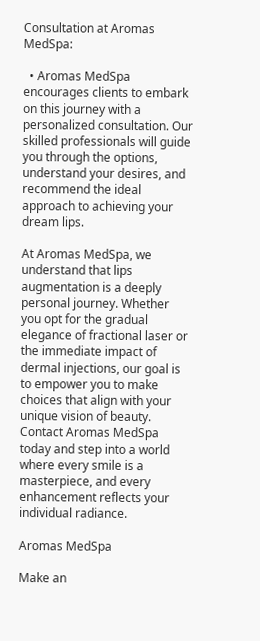Consultation at Aromas MedSpa:

  • Aromas MedSpa encourages clients to embark on this journey with a personalized consultation. Our skilled professionals will guide you through the options, understand your desires, and recommend the ideal approach to achieving your dream lips.

At Aromas MedSpa, we understand that lips augmentation is a deeply personal journey. Whether you opt for the gradual elegance of fractional laser or the immediate impact of dermal injections, our goal is to empower you to make choices that align with your unique vision of beauty. Contact Aromas MedSpa today and step into a world where every smile is a masterpiece, and every enhancement reflects your individual radiance.

Aromas MedSpa

Make an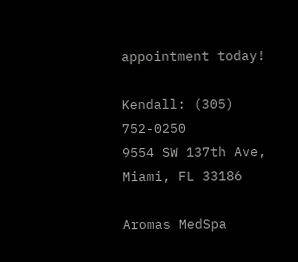appointment today!

Kendall: (305) 752-0250
9554 SW 137th Ave, Miami, FL 33186

Aromas MedSpa